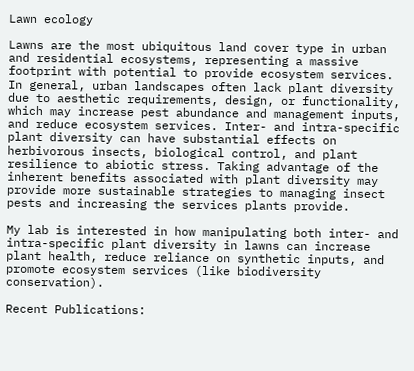Lawn ecology

Lawns are the most ubiquitous land cover type in urban and residential ecosystems, representing a massive footprint with potential to provide ecosystem services. In general, urban landscapes often lack plant diversity due to aesthetic requirements, design, or functionality, which may increase pest abundance and management inputs, and reduce ecosystem services. Inter- and intra-specific plant diversity can have substantial effects on herbivorous insects, biological control, and plant resilience to abiotic stress. Taking advantage of the inherent benefits associated with plant diversity may provide more sustainable strategies to managing insect pests and increasing the services plants provide.

My lab is interested in how manipulating both inter- and intra-specific plant diversity in lawns can increase plant health, reduce reliance on synthetic inputs, and promote ecosystem services (like biodiversity conservation).

Recent Publications: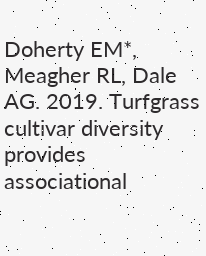Doherty EM*, Meagher RL, Dale AG. 2019. Turfgrass cultivar diversity provides associational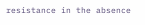resistance in the absence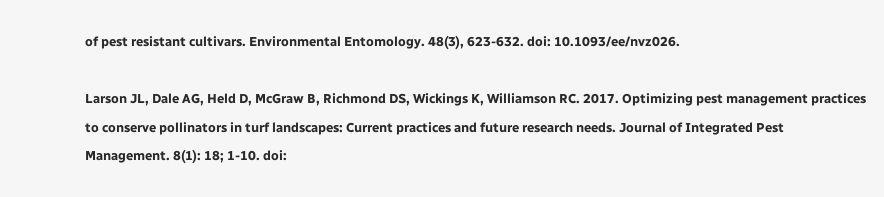of pest resistant cultivars. Environmental Entomology. 48(3), 623-632. doi: 10.1093/ee/nvz026.

Larson JL, Dale AG, Held D, McGraw B, Richmond DS, Wickings K, Williamson RC. 2017. Optimizing pest management practices to conserve pollinators in turf landscapes: Current practices and future research needs. Journal of Integrated Pest Management. 8(1): 18; 1-10. doi: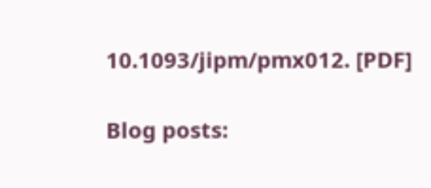10.1093/jipm/pmx012. [PDF]

Blog posts: